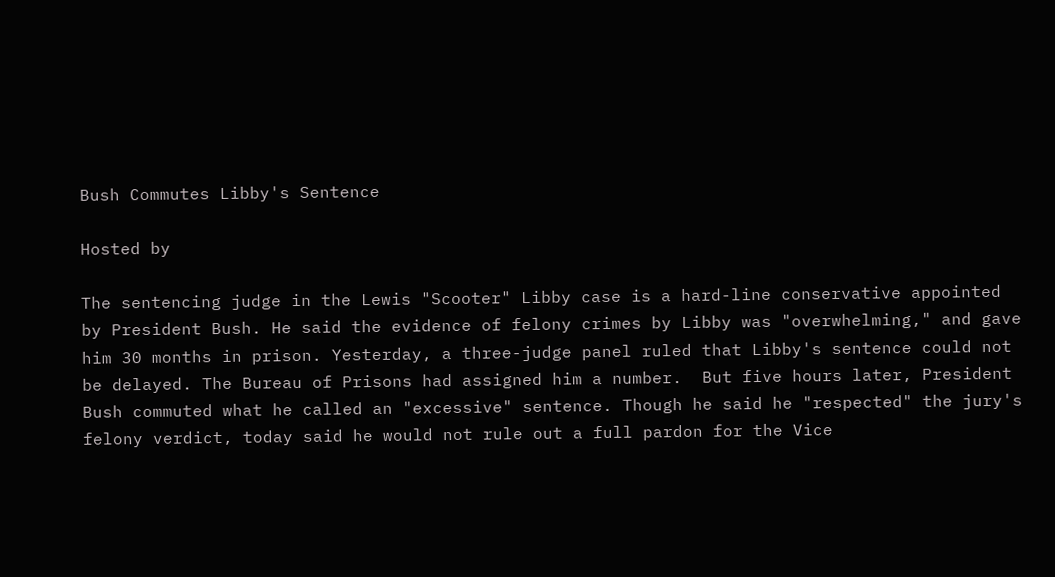Bush Commutes Libby's Sentence

Hosted by

The sentencing judge in the Lewis "Scooter" Libby case is a hard-line conservative appointed by President Bush. He said the evidence of felony crimes by Libby was "overwhelming," and gave him 30 months in prison. Yesterday, a three-judge panel ruled that Libby's sentence could not be delayed. The Bureau of Prisons had assigned him a number.  But five hours later, President Bush commuted what he called an "excessive" sentence. Though he said he "respected" the jury's felony verdict, today said he would not rule out a full pardon for the Vice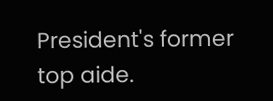President's former top aide.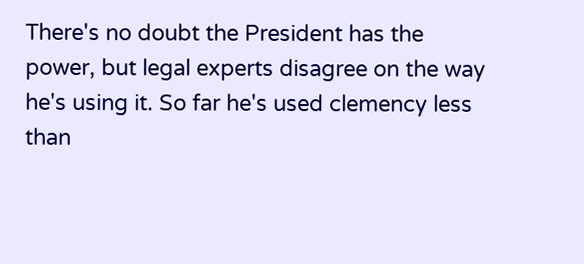There's no doubt the President has the power, but legal experts disagree on the way he's using it. So far he's used clemency less than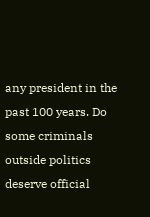any president in the past 100 years. Do some criminals outside politics deserve official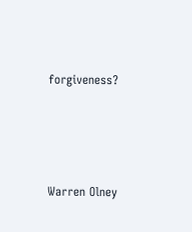forgiveness?




Warren Olney